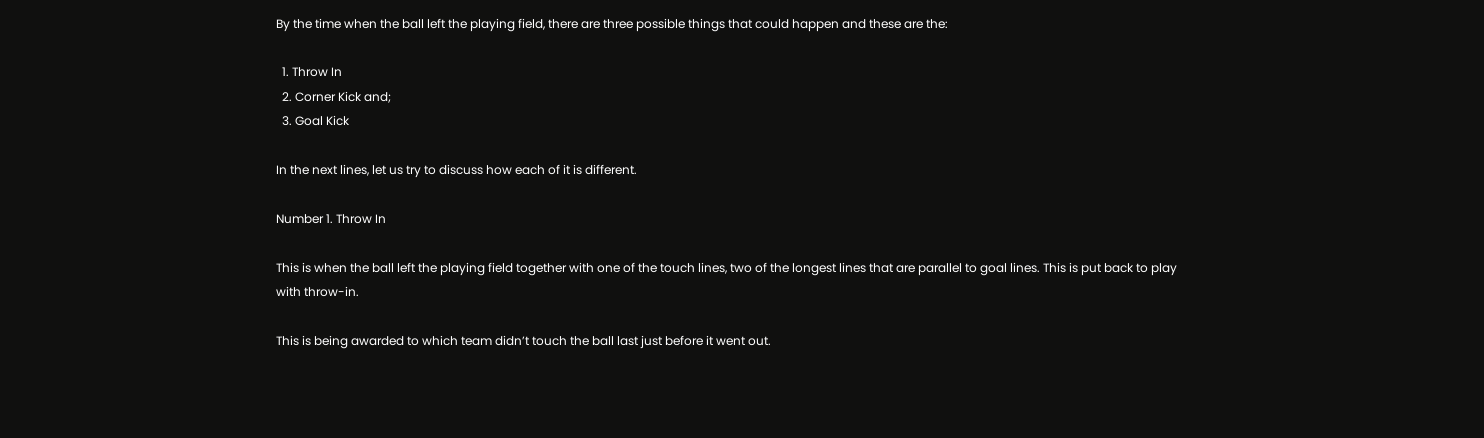By the time when the ball left the playing field, there are three possible things that could happen and these are the:

  1. Throw In
  2. Corner Kick and;
  3. Goal Kick

In the next lines, let us try to discuss how each of it is different.

Number 1. Throw In

This is when the ball left the playing field together with one of the touch lines, two of the longest lines that are parallel to goal lines. This is put back to play with throw-in.

This is being awarded to which team didn’t touch the ball last just before it went out.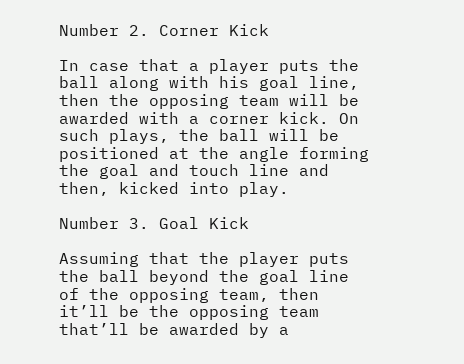Number 2. Corner Kick

In case that a player puts the ball along with his goal line, then the opposing team will be awarded with a corner kick. On such plays, the ball will be positioned at the angle forming the goal and touch line and then, kicked into play.

Number 3. Goal Kick

Assuming that the player puts the ball beyond the goal line of the opposing team, then it’ll be the opposing team that’ll be awarded by a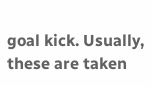goal kick. Usually, these are taken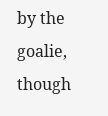by the goalie, though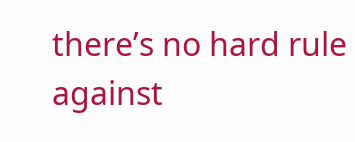there’s no hard rule against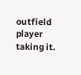outfield player taking it.